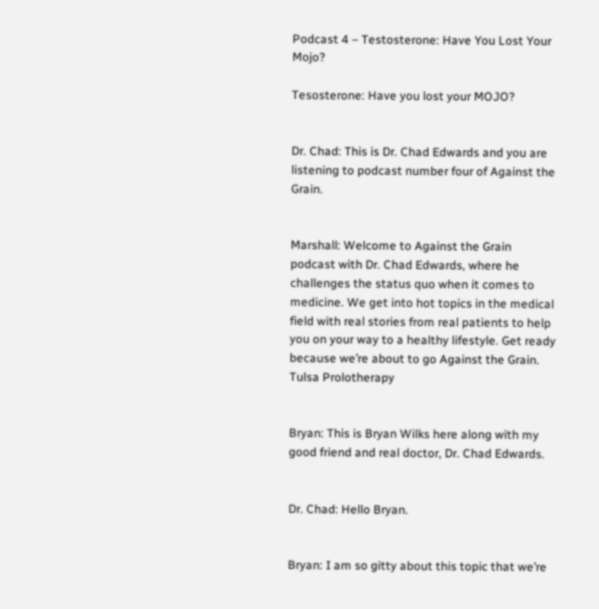Podcast 4 – Testosterone: Have You Lost Your Mojo?

Tesosterone: Have you lost your MOJO?


Dr. Chad: This is Dr. Chad Edwards and you are listening to podcast number four of Against the Grain.


Marshall: Welcome to Against the Grain podcast with Dr. Chad Edwards, where he challenges the status quo when it comes to medicine. We get into hot topics in the medical field with real stories from real patients to help you on your way to a healthy lifestyle. Get ready because we’re about to go Against the Grain. Tulsa Prolotherapy


Bryan: This is Bryan Wilks here along with my good friend and real doctor, Dr. Chad Edwards.


Dr. Chad: Hello Bryan.


Bryan: I am so gitty about this topic that we’re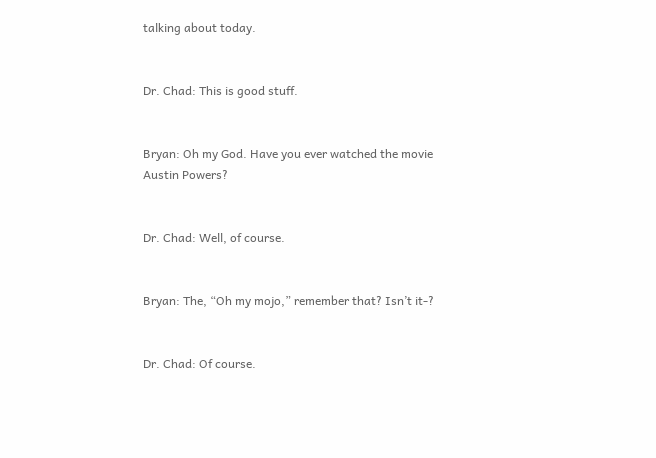talking about today.


Dr. Chad: This is good stuff.


Bryan: Oh my God. Have you ever watched the movie Austin Powers?


Dr. Chad: Well, of course.


Bryan: The, “Oh my mojo,” remember that? Isn’t it-?


Dr. Chad: Of course.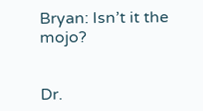Bryan: Isn’t it the mojo?


Dr.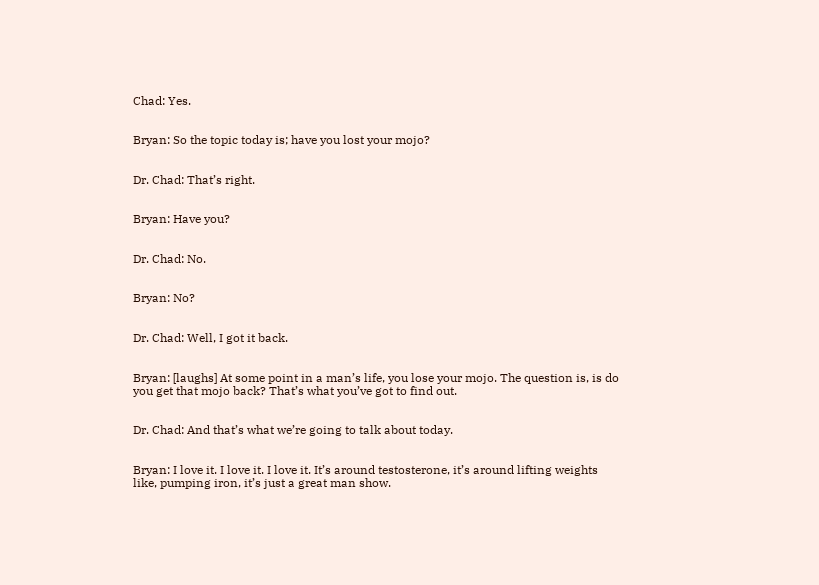Chad: Yes.


Bryan: So the topic today is; have you lost your mojo?


Dr. Chad: That’s right.


Bryan: Have you?


Dr. Chad: No.


Bryan: No?


Dr. Chad: Well, I got it back.


Bryan: [laughs] At some point in a man’s life, you lose your mojo. The question is, is do you get that mojo back? That’s what you’ve got to find out.


Dr. Chad: And that’s what we’re going to talk about today.


Bryan: I love it. I love it. I love it. It’s around testosterone, it’s around lifting weights like, pumping iron, it’s just a great man show.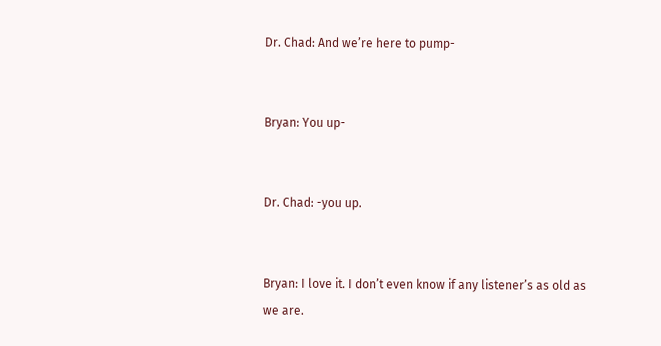Dr. Chad: And we’re here to pump-


Bryan: You up-


Dr. Chad: -you up.


Bryan: I love it. I don’t even know if any listener’s as old as we are.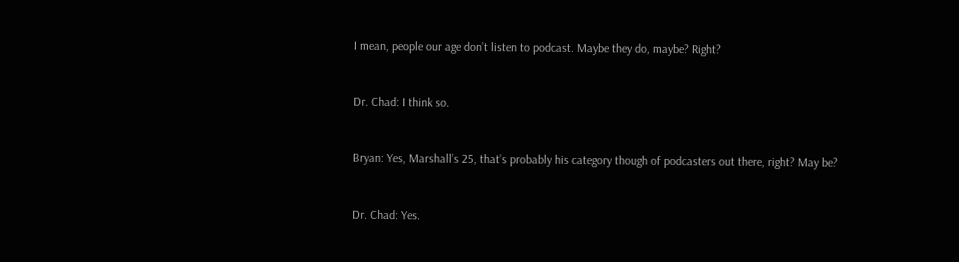I mean, people our age don’t listen to podcast. Maybe they do, maybe? Right?


Dr. Chad: I think so.


Bryan: Yes, Marshall’s 25, that’s probably his category though of podcasters out there, right? May be?


Dr. Chad: Yes.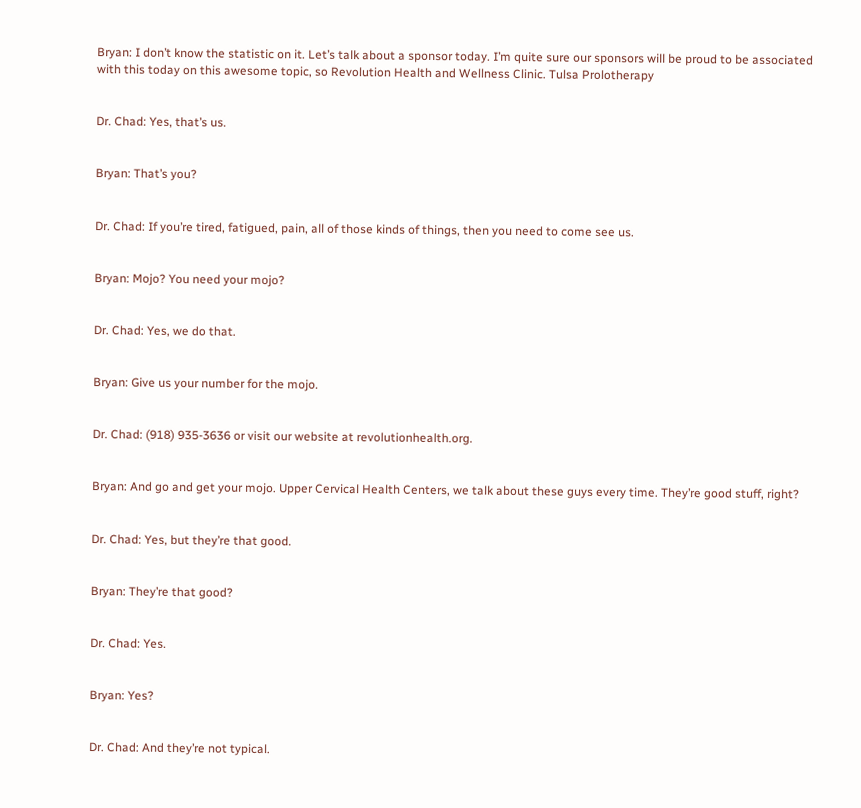Bryan: I don’t know the statistic on it. Let’s talk about a sponsor today. I’m quite sure our sponsors will be proud to be associated with this today on this awesome topic, so Revolution Health and Wellness Clinic. Tulsa Prolotherapy


Dr. Chad: Yes, that’s us.


Bryan: That’s you?


Dr. Chad: If you’re tired, fatigued, pain, all of those kinds of things, then you need to come see us.


Bryan: Mojo? You need your mojo?


Dr. Chad: Yes, we do that.


Bryan: Give us your number for the mojo.


Dr. Chad: (918) 935-3636 or visit our website at revolutionhealth.org.


Bryan: And go and get your mojo. Upper Cervical Health Centers, we talk about these guys every time. They’re good stuff, right?


Dr. Chad: Yes, but they’re that good.


Bryan: They’re that good?


Dr. Chad: Yes.


Bryan: Yes?


Dr. Chad: And they’re not typical.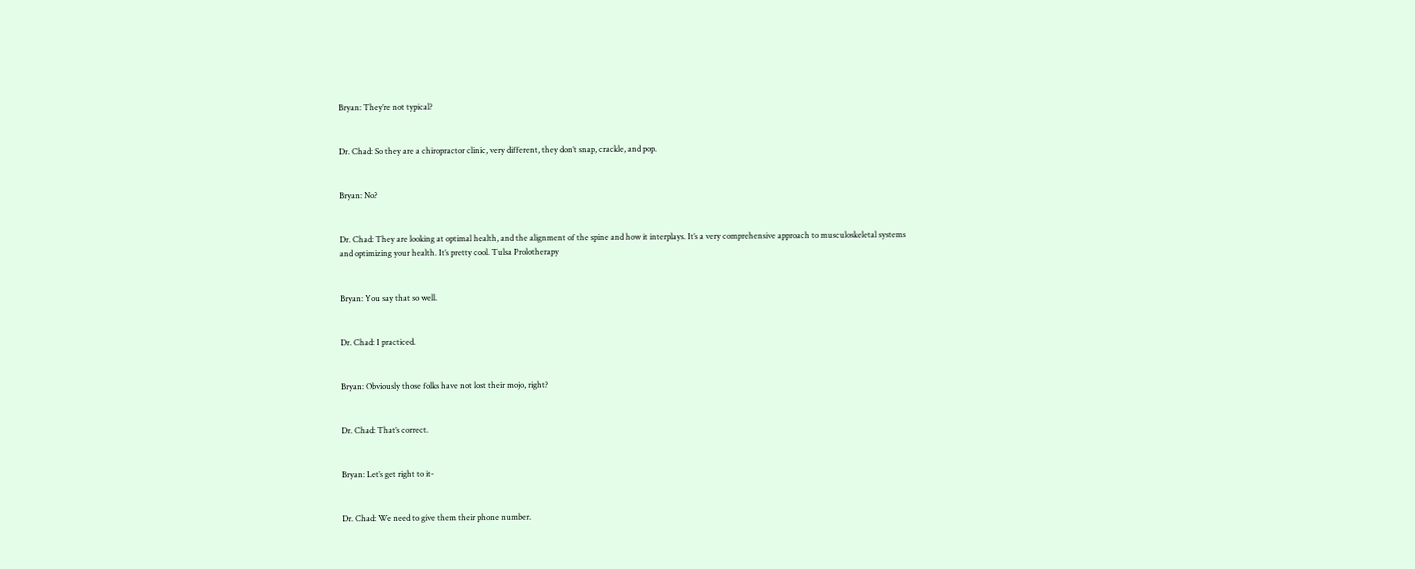Bryan: They’re not typical?


Dr. Chad: So they are a chiropractor clinic, very different, they don’t snap, crackle, and pop.


Bryan: No?


Dr. Chad: They are looking at optimal health, and the alignment of the spine and how it interplays. It’s a very comprehensive approach to musculoskeletal systems and optimizing your health. It’s pretty cool. Tulsa Prolotherapy


Bryan: You say that so well.


Dr. Chad: I practiced.


Bryan: Obviously those folks have not lost their mojo, right?


Dr. Chad: That’s correct.


Bryan: Let’s get right to it-


Dr. Chad: We need to give them their phone number.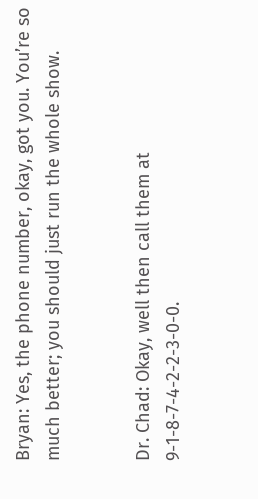Bryan: Yes, the phone number, okay, got you. You’re so much better; you should just run the whole show.


Dr. Chad: Okay, well then call them at 9-1-8-7-4-2-2-3-0-0.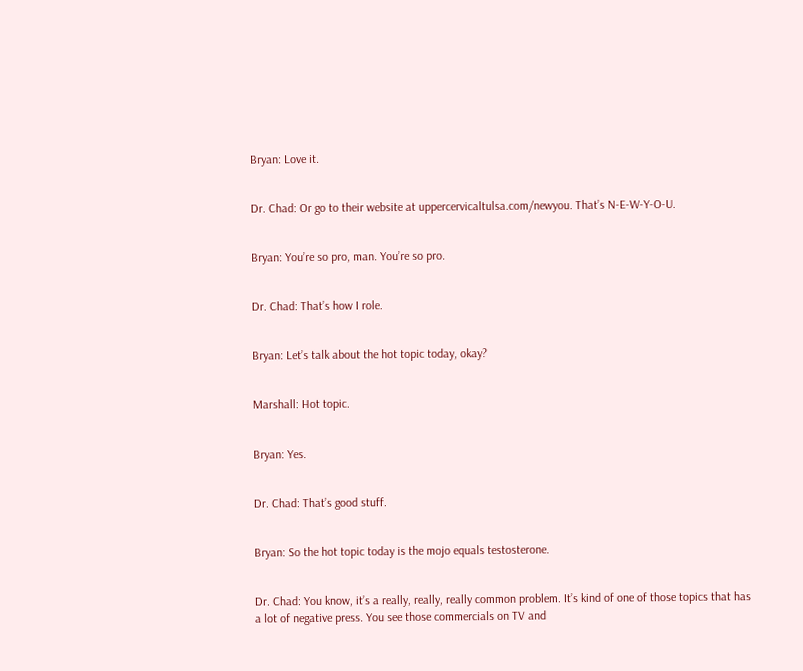Bryan: Love it.


Dr. Chad: Or go to their website at uppercervicaltulsa.com/newyou. That’s N-E-W-Y-O-U.


Bryan: You’re so pro, man. You’re so pro.


Dr. Chad: That’s how I role.


Bryan: Let’s talk about the hot topic today, okay?


Marshall: Hot topic.


Bryan: Yes.


Dr. Chad: That’s good stuff.


Bryan: So the hot topic today is the mojo equals testosterone.


Dr. Chad: You know, it’s a really, really, really common problem. It’s kind of one of those topics that has a lot of negative press. You see those commercials on TV and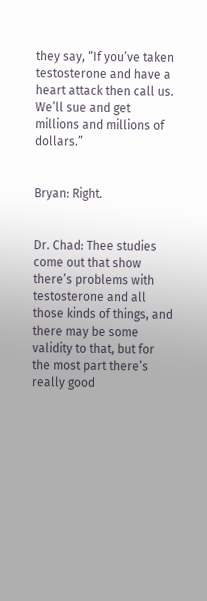they say, “If you’ve taken testosterone and have a heart attack then call us. We’ll sue and get millions and millions of dollars.”


Bryan: Right.


Dr. Chad: Thee studies come out that show there’s problems with testosterone and all those kinds of things, and there may be some validity to that, but for the most part there’s really good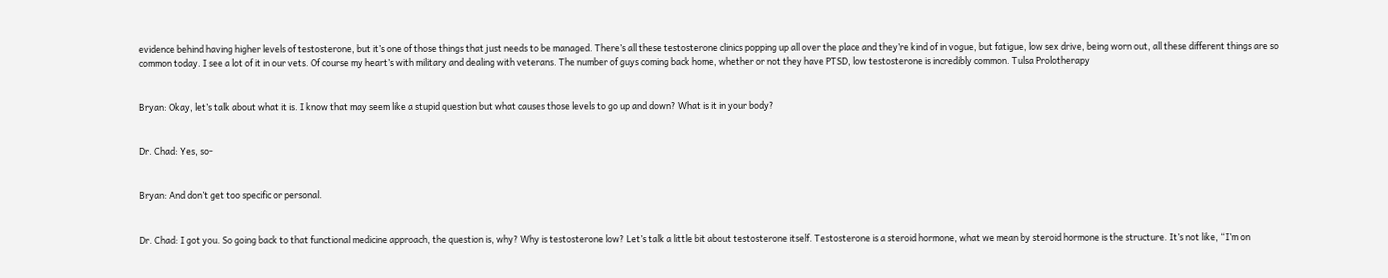evidence behind having higher levels of testosterone, but it’s one of those things that just needs to be managed. There’s all these testosterone clinics popping up all over the place and they’re kind of in vogue, but fatigue, low sex drive, being worn out, all these different things are so common today. I see a lot of it in our vets. Of course my heart’s with military and dealing with veterans. The number of guys coming back home, whether or not they have PTSD, low testosterone is incredibly common. Tulsa Prolotherapy


Bryan: Okay, let’s talk about what it is. I know that may seem like a stupid question but what causes those levels to go up and down? What is it in your body?


Dr. Chad: Yes, so-


Bryan: And don’t get too specific or personal.


Dr. Chad: I got you. So going back to that functional medicine approach, the question is, why? Why is testosterone low? Let’s talk a little bit about testosterone itself. Testosterone is a steroid hormone, what we mean by steroid hormone is the structure. It’s not like, “I’m on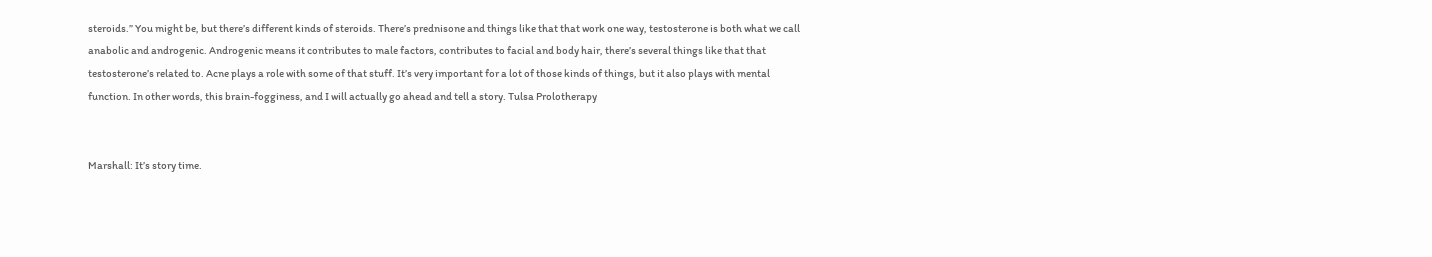steroids.” You might be, but there’s different kinds of steroids. There’s prednisone and things like that that work one way, testosterone is both what we call anabolic and androgenic. Androgenic means it contributes to male factors, contributes to facial and body hair, there’s several things like that that testosterone’s related to. Acne plays a role with some of that stuff. It’s very important for a lot of those kinds of things, but it also plays with mental function. In other words, this brain-fogginess, and I will actually go ahead and tell a story. Tulsa Prolotherapy


Marshall: It’s story time.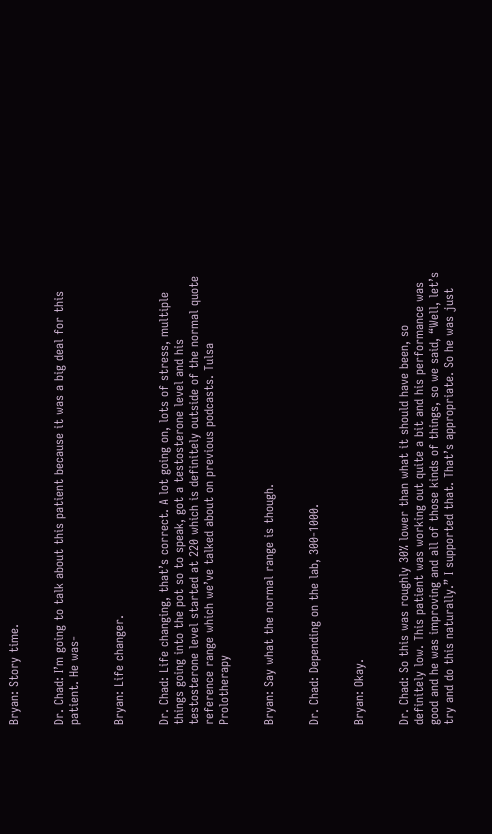Bryan: Story time.


Dr. Chad: I’m going to talk about this patient because it was a big deal for this patient. He was-


Bryan: Life changer.


Dr. Chad: Life changing, that’s correct. A lot going on, lots of stress, multiple things going into the pot so to speak, got a testosterone level and his testosterone level started at 220 which is definitely outside of the normal quote reference range which we’ve talked about on previous podcasts. Tulsa Prolotherapy


Bryan: Say what the normal range is though.


Dr. Chad: Depending on the lab, 300-1000.


Bryan: Okay.


Dr. Chad: So this was roughly 30% lower than what it should have been, so definitely low. This patient was working out quite a bit and his performance was good and he was improving and all of those kinds of things, so we said, “Well, let’s try and do this naturally.” I supported that. That’s appropriate. So he was just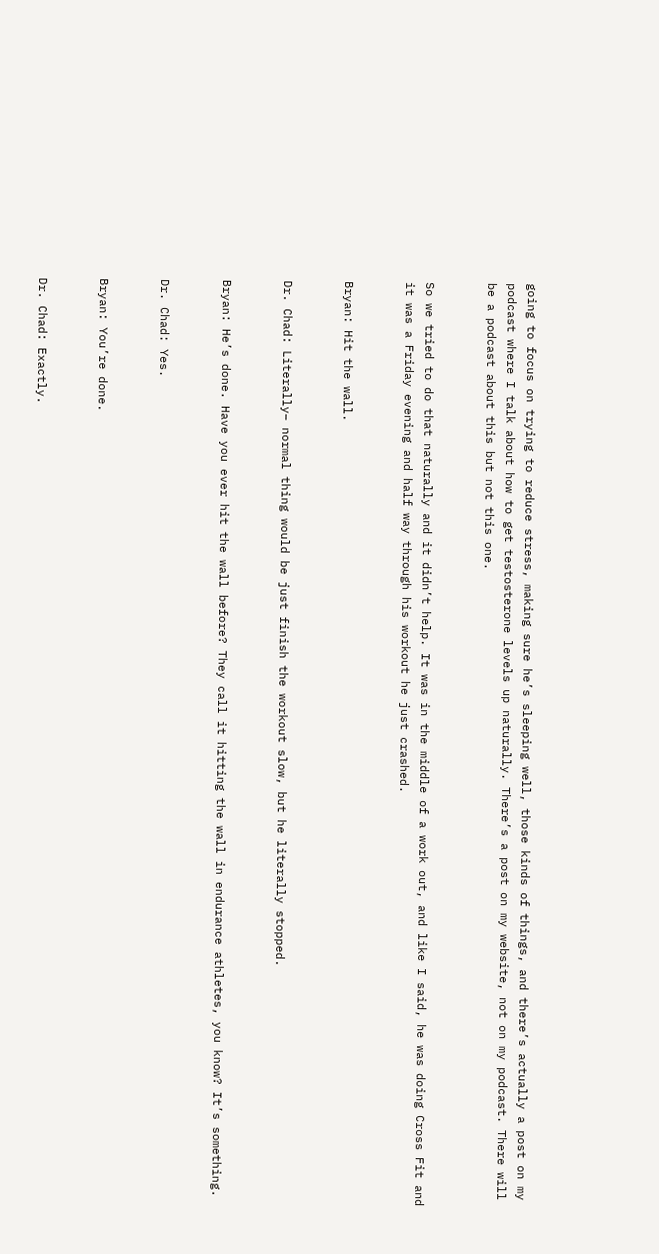going to focus on trying to reduce stress, making sure he’s sleeping well, those kinds of things, and there’s actually a post on my podcast where I talk about how to get testosterone levels up naturally. There’s a post on my website, not on my podcast. There will be a podcast about this but not this one.


So we tried to do that naturally and it didn’t help. It was in the middle of a work out, and like I said, he was doing Cross Fit and it was a Friday evening and half way through his workout he just crashed.


Bryan: Hit the wall.


Dr. Chad: Literally– normal thing would be just finish the workout slow, but he literally stopped.


Bryan: He’s done. Have you ever hit the wall before? They call it hitting the wall in endurance athletes, you know? It’s something.


Dr. Chad: Yes.


Bryan: You’re done.


Dr. Chad: Exactly.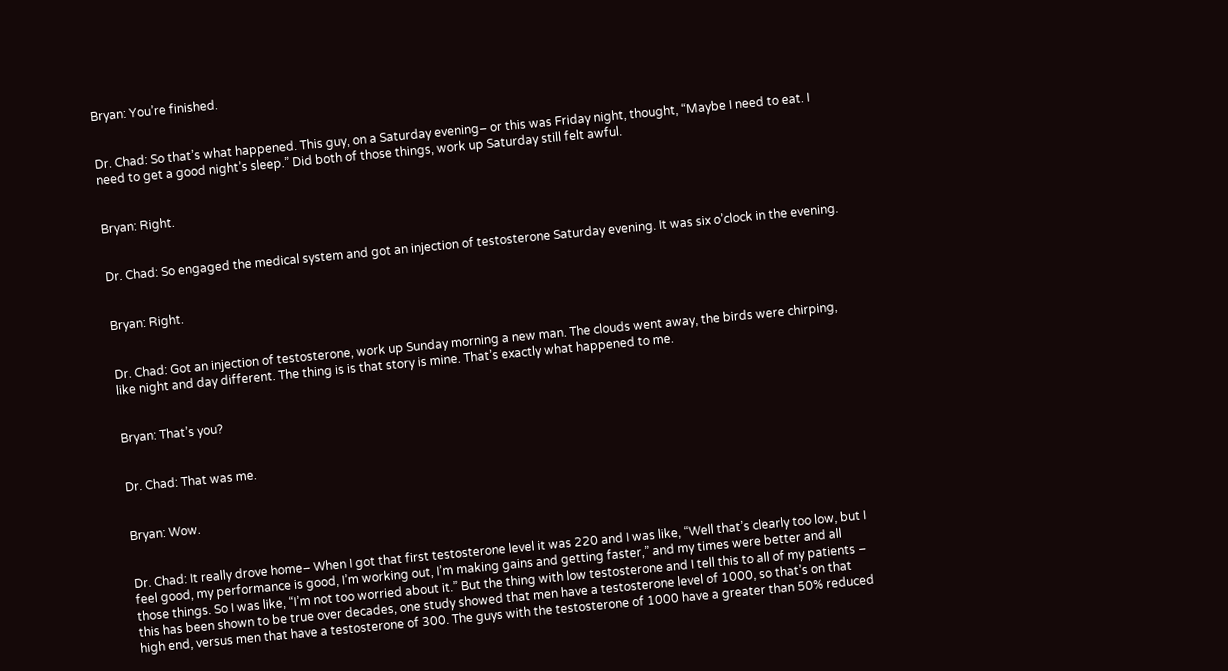Bryan: You’re finished.


Dr. Chad: So that’s what happened. This guy, on a Saturday evening– or this was Friday night, thought, “Maybe I need to eat. I need to get a good night’s sleep.” Did both of those things, work up Saturday still felt awful.


Bryan: Right.


Dr. Chad: So engaged the medical system and got an injection of testosterone Saturday evening. It was six o’clock in the evening.


Bryan: Right.


Dr. Chad: Got an injection of testosterone, work up Sunday morning a new man. The clouds went away, the birds were chirping, like night and day different. The thing is is that story is mine. That’s exactly what happened to me.


Bryan: That’s you?


Dr. Chad: That was me.


Bryan: Wow.


Dr. Chad: It really drove home– When I got that first testosterone level it was 220 and I was like, “Well that’s clearly too low, but I feel good, my performance is good, I’m working out, I’m making gains and getting faster,” and my times were better and all those things. So I was like, “I’m not too worried about it.” But the thing with low testosterone and I tell this to all of my patients – this has been shown to be true over decades, one study showed that men have a testosterone level of 1000, so that’s on that high end, versus men that have a testosterone of 300. The guys with the testosterone of 1000 have a greater than 50% reduced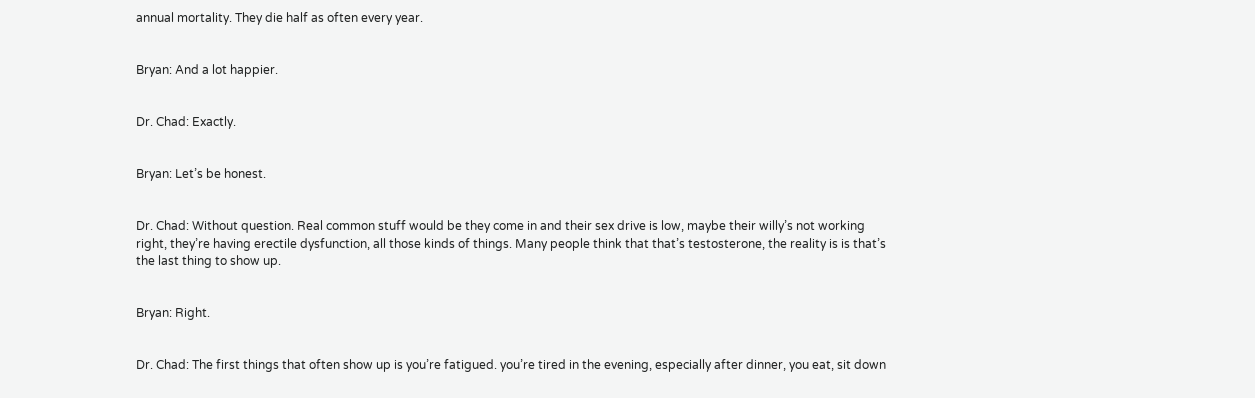annual mortality. They die half as often every year.


Bryan: And a lot happier.


Dr. Chad: Exactly.


Bryan: Let’s be honest.


Dr. Chad: Without question. Real common stuff would be they come in and their sex drive is low, maybe their willy’s not working right, they’re having erectile dysfunction, all those kinds of things. Many people think that that’s testosterone, the reality is is that’s the last thing to show up.


Bryan: Right.


Dr. Chad: The first things that often show up is you’re fatigued. you’re tired in the evening, especially after dinner, you eat, sit down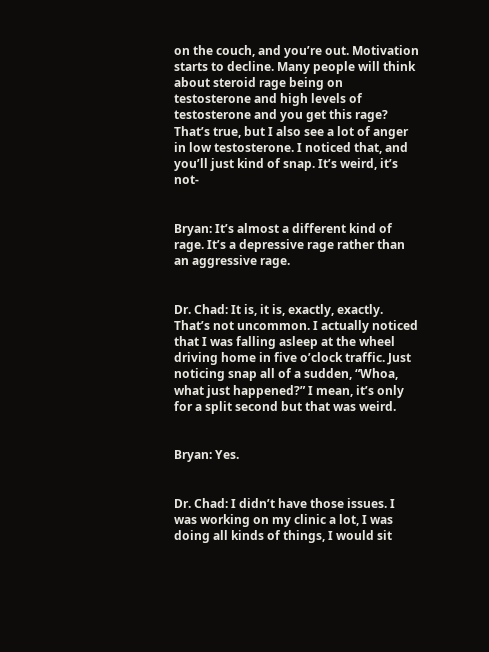on the couch, and you’re out. Motivation starts to decline. Many people will think about steroid rage being on testosterone and high levels of testosterone and you get this rage? That’s true, but I also see a lot of anger in low testosterone. I noticed that, and you’ll just kind of snap. It’s weird, it’s not-


Bryan: It’s almost a different kind of rage. It’s a depressive rage rather than an aggressive rage.


Dr. Chad: It is, it is, exactly, exactly. That’s not uncommon. I actually noticed that I was falling asleep at the wheel driving home in five o’clock traffic. Just noticing snap all of a sudden, “Whoa, what just happened?” I mean, it’s only for a split second but that was weird.


Bryan: Yes.


Dr. Chad: I didn’t have those issues. I was working on my clinic a lot, I was doing all kinds of things, I would sit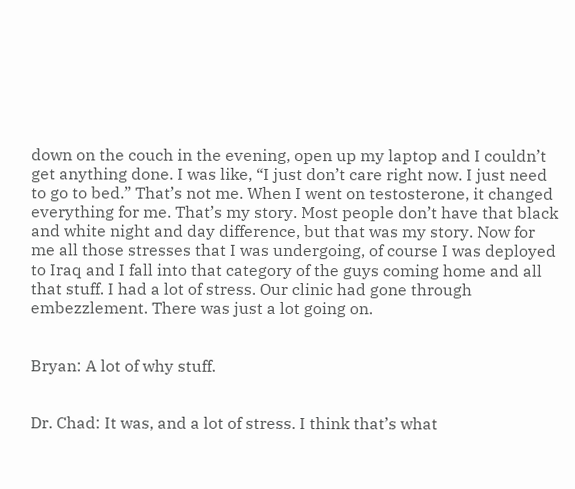down on the couch in the evening, open up my laptop and I couldn’t get anything done. I was like, “I just don’t care right now. I just need to go to bed.” That’s not me. When I went on testosterone, it changed everything for me. That’s my story. Most people don’t have that black and white night and day difference, but that was my story. Now for me all those stresses that I was undergoing, of course I was deployed to Iraq and I fall into that category of the guys coming home and all that stuff. I had a lot of stress. Our clinic had gone through embezzlement. There was just a lot going on.


Bryan: A lot of why stuff.


Dr. Chad: It was, and a lot of stress. I think that’s what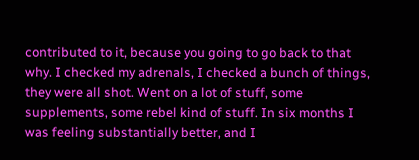contributed to it, because you going to go back to that why. I checked my adrenals, I checked a bunch of things, they were all shot. Went on a lot of stuff, some supplements, some rebel kind of stuff. In six months I was feeling substantially better, and I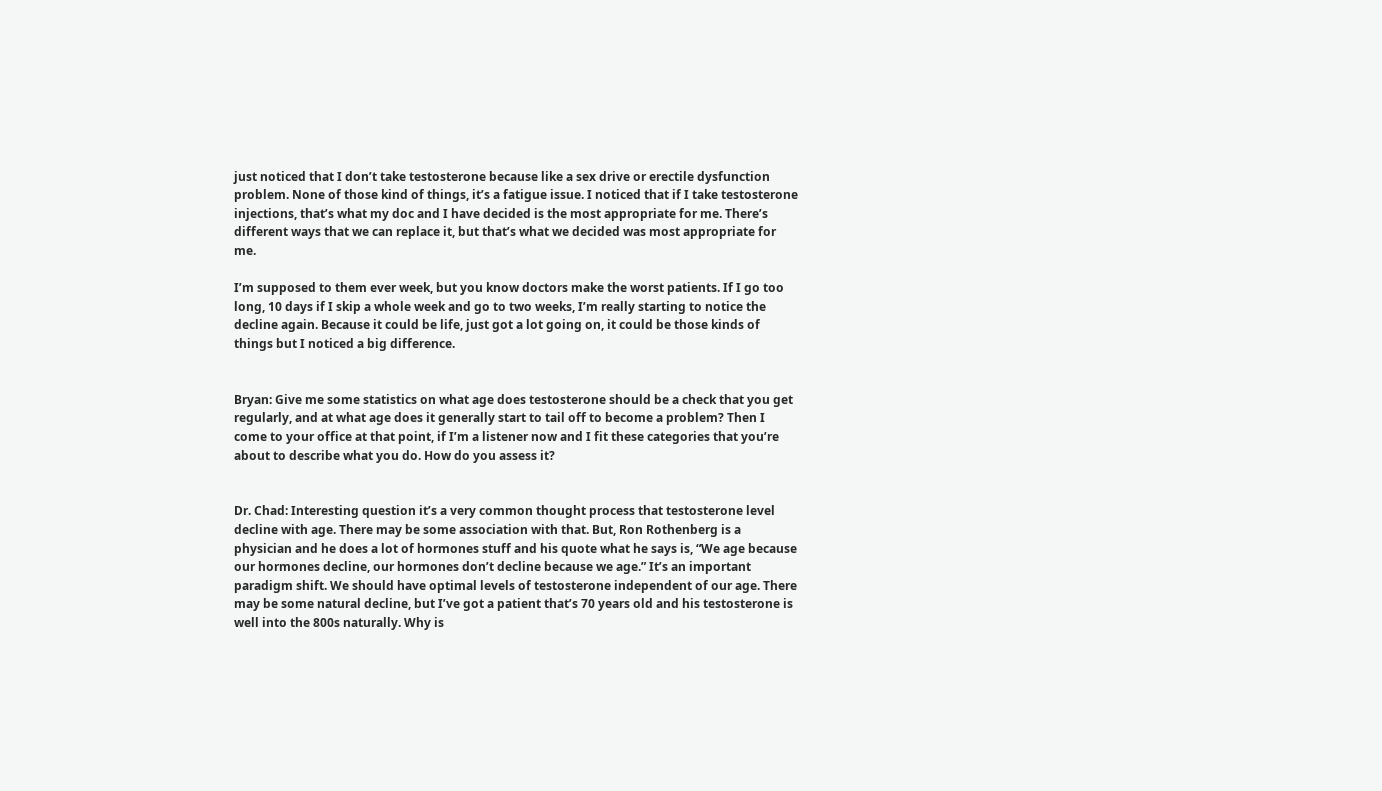just noticed that I don’t take testosterone because like a sex drive or erectile dysfunction problem. None of those kind of things, it’s a fatigue issue. I noticed that if I take testosterone injections, that’s what my doc and I have decided is the most appropriate for me. There’s different ways that we can replace it, but that’s what we decided was most appropriate for me.

I’m supposed to them ever week, but you know doctors make the worst patients. If I go too long, 10 days if I skip a whole week and go to two weeks, I’m really starting to notice the decline again. Because it could be life, just got a lot going on, it could be those kinds of things but I noticed a big difference.


Bryan: Give me some statistics on what age does testosterone should be a check that you get regularly, and at what age does it generally start to tail off to become a problem? Then I come to your office at that point, if I’m a listener now and I fit these categories that you’re about to describe what you do. How do you assess it?


Dr. Chad: Interesting question it’s a very common thought process that testosterone level decline with age. There may be some association with that. But, Ron Rothenberg is a physician and he does a lot of hormones stuff and his quote what he says is, “We age because our hormones decline, our hormones don’t decline because we age.” It’s an important paradigm shift. We should have optimal levels of testosterone independent of our age. There may be some natural decline, but I’ve got a patient that’s 70 years old and his testosterone is well into the 800s naturally. Why is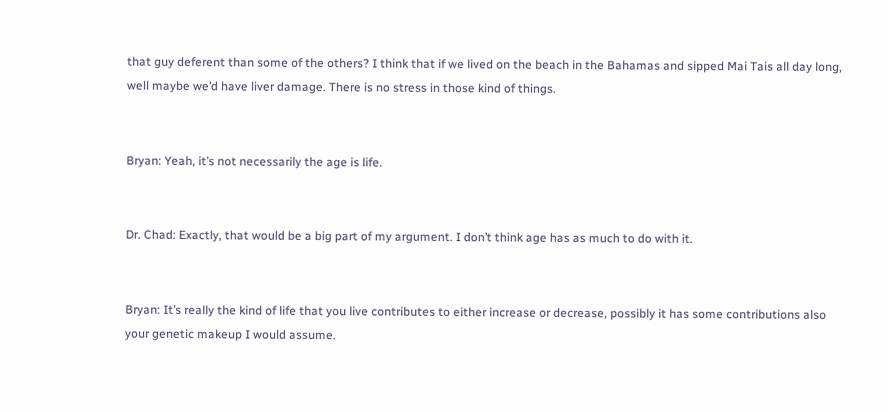that guy deferent than some of the others? I think that if we lived on the beach in the Bahamas and sipped Mai Tais all day long, well maybe we’d have liver damage. There is no stress in those kind of things.


Bryan: Yeah, it’s not necessarily the age is life.


Dr. Chad: Exactly, that would be a big part of my argument. I don’t think age has as much to do with it.


Bryan: It’s really the kind of life that you live contributes to either increase or decrease, possibly it has some contributions also your genetic makeup I would assume.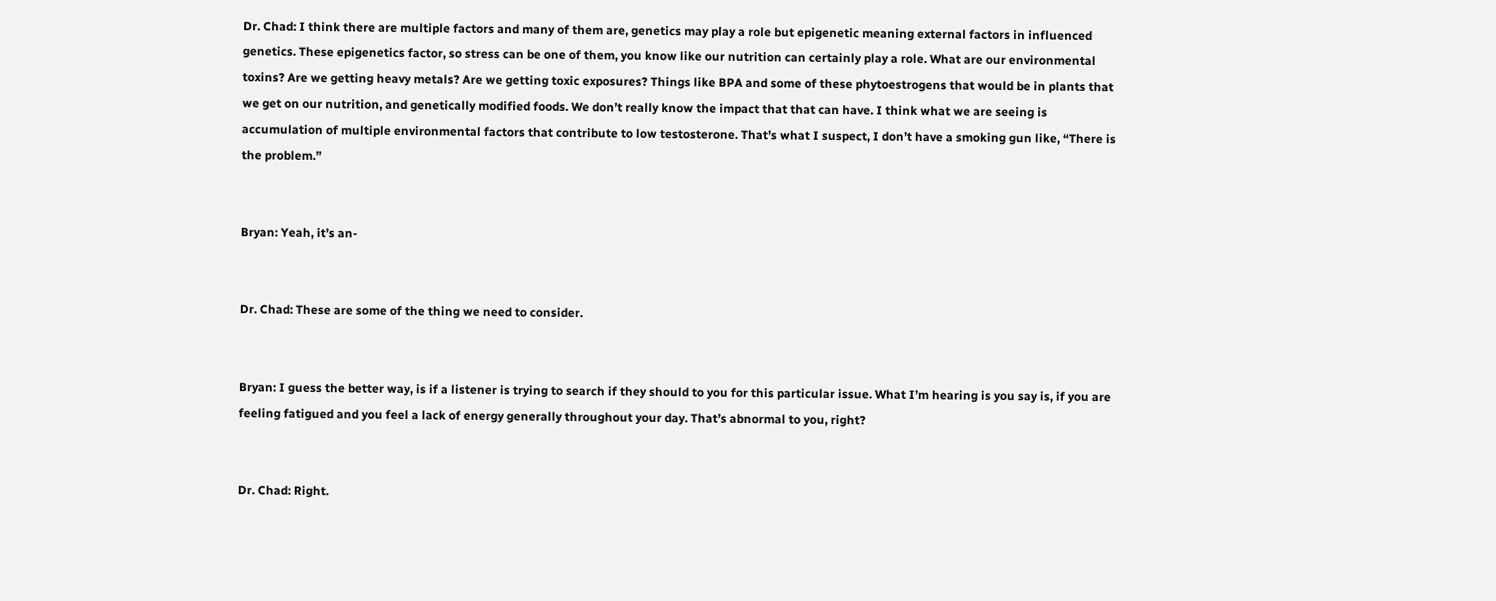Dr. Chad: I think there are multiple factors and many of them are, genetics may play a role but epigenetic meaning external factors in influenced genetics. These epigenetics factor, so stress can be one of them, you know like our nutrition can certainly play a role. What are our environmental toxins? Are we getting heavy metals? Are we getting toxic exposures? Things like BPA and some of these phytoestrogens that would be in plants that we get on our nutrition, and genetically modified foods. We don’t really know the impact that that can have. I think what we are seeing is accumulation of multiple environmental factors that contribute to low testosterone. That’s what I suspect, I don’t have a smoking gun like, “There is the problem.”


Bryan: Yeah, it’s an-


Dr. Chad: These are some of the thing we need to consider.


Bryan: I guess the better way, is if a listener is trying to search if they should to you for this particular issue. What I’m hearing is you say is, if you are feeling fatigued and you feel a lack of energy generally throughout your day. That’s abnormal to you, right?


Dr. Chad: Right.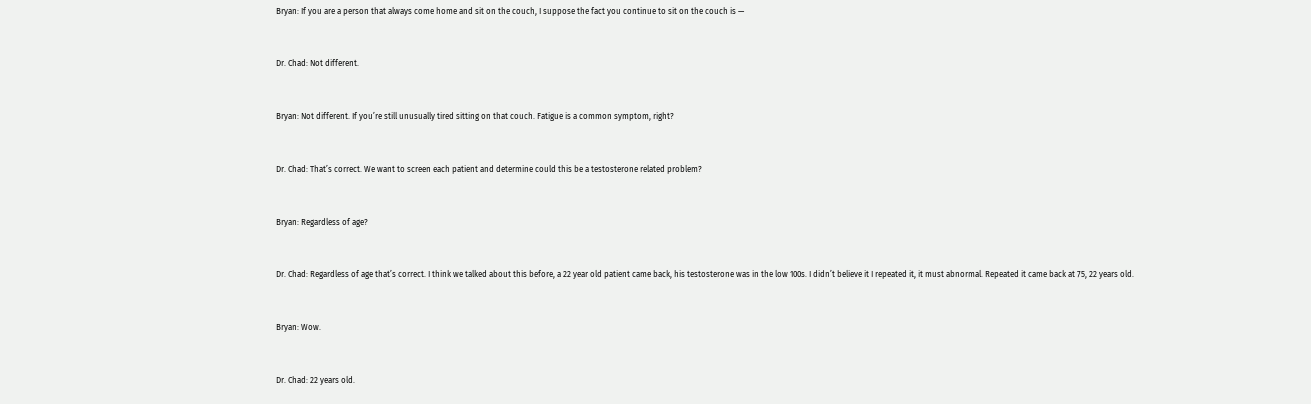Bryan: If you are a person that always come home and sit on the couch, I suppose the fact you continue to sit on the couch is —


Dr. Chad: Not different.


Bryan: Not different. If you’re still unusually tired sitting on that couch. Fatigue is a common symptom, right?


Dr. Chad: That’s correct. We want to screen each patient and determine could this be a testosterone related problem?


Bryan: Regardless of age?


Dr. Chad: Regardless of age that’s correct. I think we talked about this before, a 22 year old patient came back, his testosterone was in the low 100s. I didn’t believe it I repeated it, it must abnormal. Repeated it came back at 75, 22 years old.


Bryan: Wow.


Dr. Chad: 22 years old.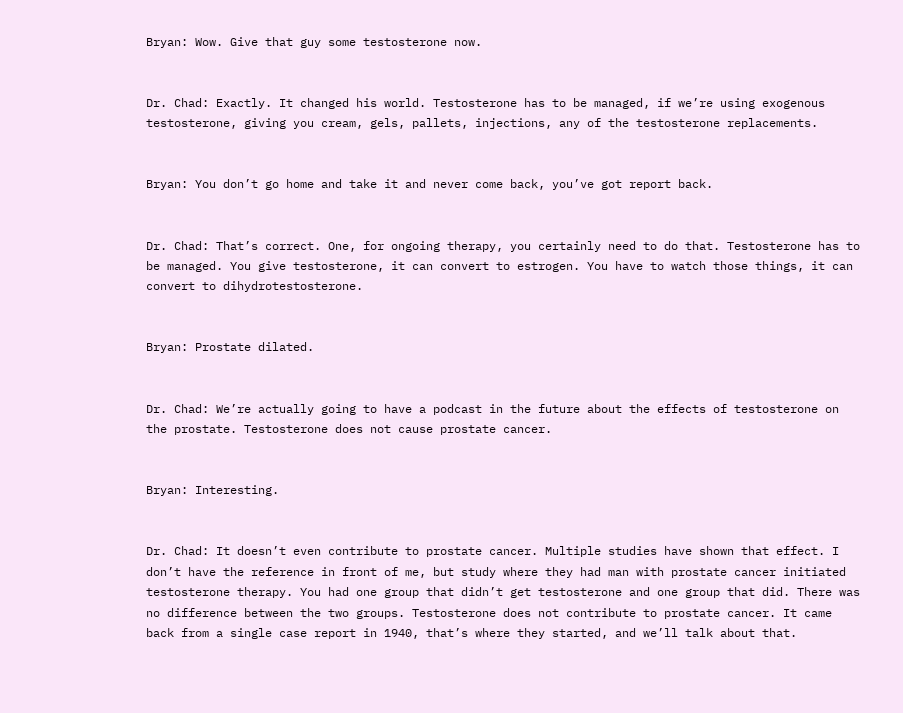Bryan: Wow. Give that guy some testosterone now.


Dr. Chad: Exactly. It changed his world. Testosterone has to be managed, if we’re using exogenous testosterone, giving you cream, gels, pallets, injections, any of the testosterone replacements.


Bryan: You don’t go home and take it and never come back, you’ve got report back.


Dr. Chad: That’s correct. One, for ongoing therapy, you certainly need to do that. Testosterone has to be managed. You give testosterone, it can convert to estrogen. You have to watch those things, it can convert to dihydrotestosterone.


Bryan: Prostate dilated.


Dr. Chad: We’re actually going to have a podcast in the future about the effects of testosterone on the prostate. Testosterone does not cause prostate cancer.


Bryan: Interesting.


Dr. Chad: It doesn’t even contribute to prostate cancer. Multiple studies have shown that effect. I don’t have the reference in front of me, but study where they had man with prostate cancer initiated testosterone therapy. You had one group that didn’t get testosterone and one group that did. There was no difference between the two groups. Testosterone does not contribute to prostate cancer. It came back from a single case report in 1940, that’s where they started, and we’ll talk about that.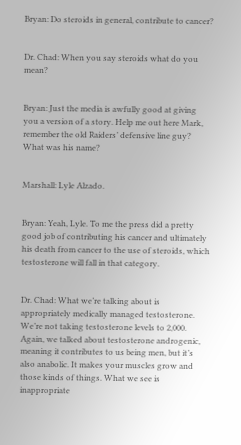Bryan: Do steroids in general, contribute to cancer?


Dr. Chad: When you say steroids what do you mean?


Bryan: Just the media is awfully good at giving you a version of a story. Help me out here Mark, remember the old Raiders’ defensive line guy? What was his name?


Marshall: Lyle Alzado.


Bryan: Yeah, Lyle. To me the press did a pretty good job of contributing his cancer and ultimately his death from cancer to the use of steroids, which testosterone will fall in that category.


Dr. Chad: What we’re talking about is appropriately medically managed testosterone. We’re not taking testosterone levels to 2,000. Again, we talked about testosterone androgenic, meaning it contributes to us being men, but it’s also anabolic. It makes your muscles grow and those kinds of things. What we see is inappropriate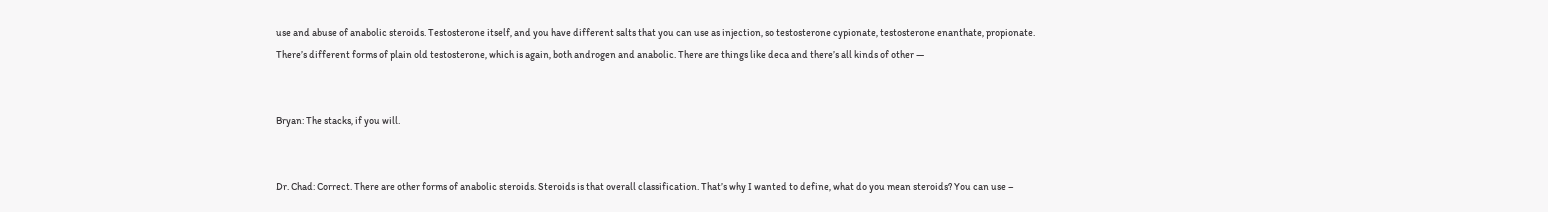use and abuse of anabolic steroids. Testosterone itself, and you have different salts that you can use as injection, so testosterone cypionate, testosterone enanthate, propionate. There’s different forms of plain old testosterone, which is again, both androgen and anabolic. There are things like deca and there’s all kinds of other —


Bryan: The stacks, if you will.


Dr. Chad: Correct. There are other forms of anabolic steroids. Steroids is that overall classification. That’s why I wanted to define, what do you mean steroids? You can use –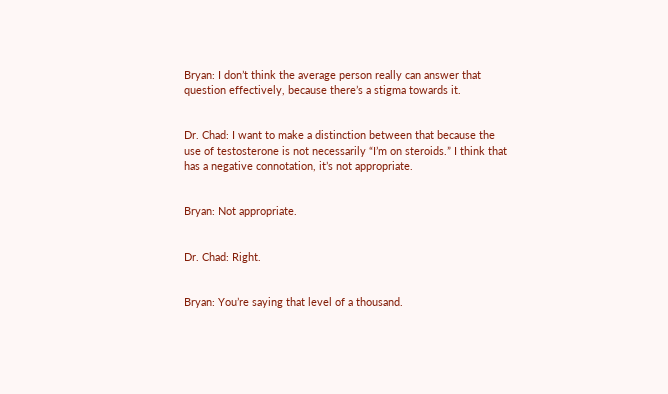Bryan: I don’t think the average person really can answer that question effectively, because there’s a stigma towards it.


Dr. Chad: I want to make a distinction between that because the use of testosterone is not necessarily “I’m on steroids.” I think that has a negative connotation, it’s not appropriate.


Bryan: Not appropriate.


Dr. Chad: Right.


Bryan: You’re saying that level of a thousand.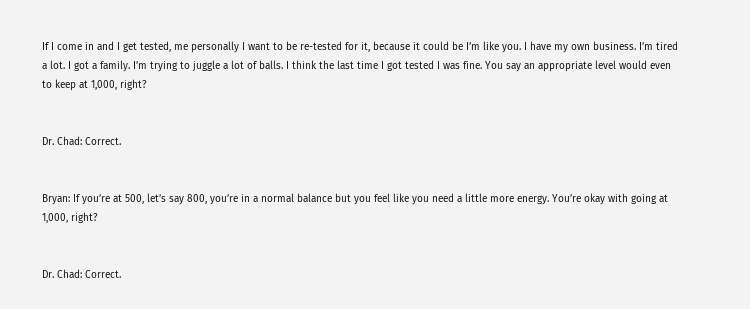If I come in and I get tested, me personally I want to be re-tested for it, because it could be I’m like you. I have my own business. I’m tired a lot. I got a family. I’m trying to juggle a lot of balls. I think the last time I got tested I was fine. You say an appropriate level would even to keep at 1,000, right?


Dr. Chad: Correct.


Bryan: If you’re at 500, let’s say 800, you’re in a normal balance but you feel like you need a little more energy. You’re okay with going at 1,000, right?


Dr. Chad: Correct.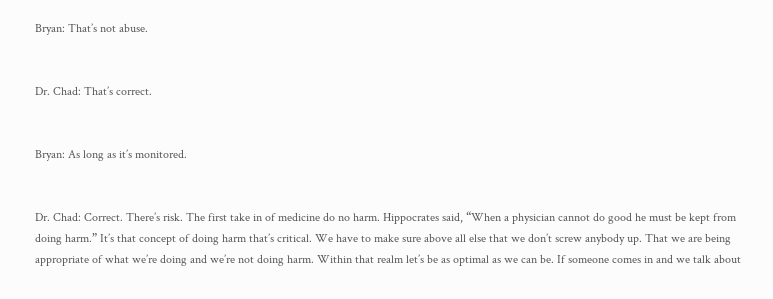Bryan: That’s not abuse.


Dr. Chad: That’s correct.


Bryan: As long as it’s monitored.


Dr. Chad: Correct. There’s risk. The first take in of medicine do no harm. Hippocrates said, “When a physician cannot do good he must be kept from doing harm.” It’s that concept of doing harm that’s critical. We have to make sure above all else that we don’t screw anybody up. That we are being appropriate of what we’re doing and we’re not doing harm. Within that realm let’s be as optimal as we can be. If someone comes in and we talk about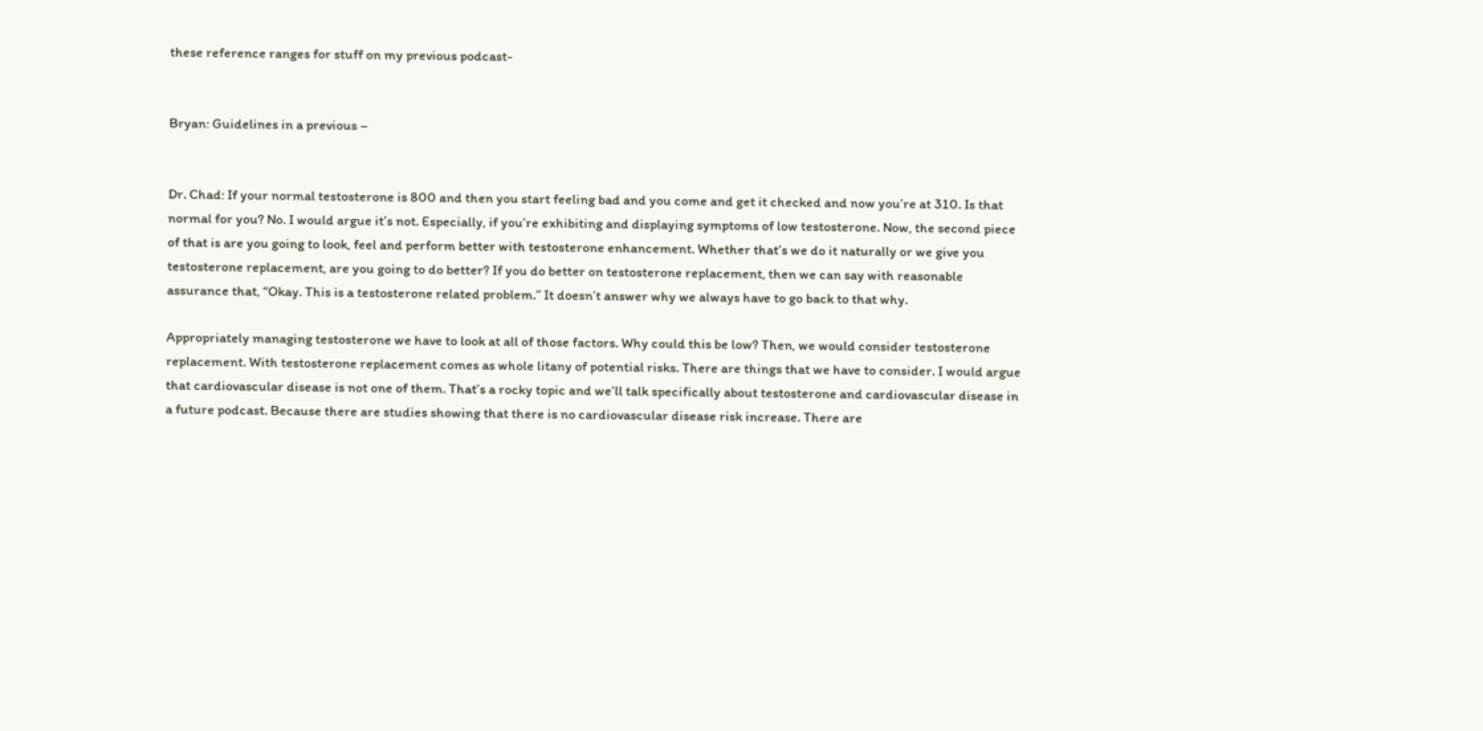these reference ranges for stuff on my previous podcast-


Bryan: Guidelines in a previous –


Dr. Chad: If your normal testosterone is 800 and then you start feeling bad and you come and get it checked and now you’re at 310. Is that normal for you? No. I would argue it’s not. Especially, if you’re exhibiting and displaying symptoms of low testosterone. Now, the second piece of that is are you going to look, feel and perform better with testosterone enhancement. Whether that’s we do it naturally or we give you testosterone replacement, are you going to do better? If you do better on testosterone replacement, then we can say with reasonable assurance that, “Okay. This is a testosterone related problem.” It doesn’t answer why we always have to go back to that why.

Appropriately managing testosterone we have to look at all of those factors. Why could this be low? Then, we would consider testosterone replacement. With testosterone replacement comes as whole litany of potential risks. There are things that we have to consider. I would argue that cardiovascular disease is not one of them. That’s a rocky topic and we’ll talk specifically about testosterone and cardiovascular disease in a future podcast. Because there are studies showing that there is no cardiovascular disease risk increase. There are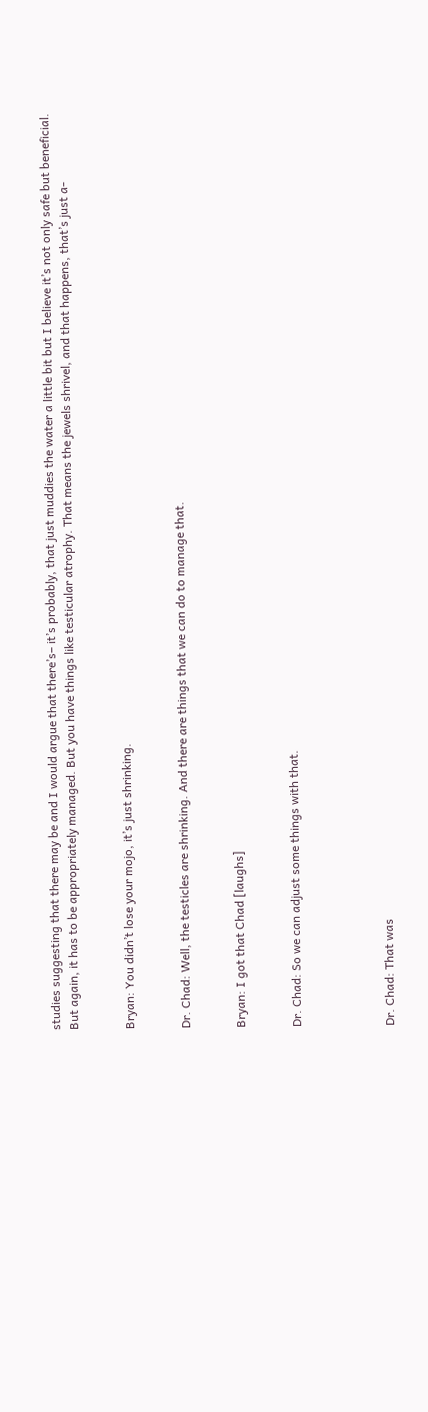studies suggesting that there may be and I would argue that there’s– it’s probably, that just muddies the water a little bit but I believe it’s not only safe but beneficial. But again, it has to be appropriately managed. But you have things like testicular atrophy. That means the jewels shrivel, and that happens, that’s just a-


Bryan: You didn’t lose your mojo, it’s just shrinking.


Dr. Chad: Well, the testicles are shrinking. And there are things that we can do to manage that.


Bryan: I got that Chad [laughs]


Dr. Chad: So we can adjust some things with that.




Dr. Chad: That was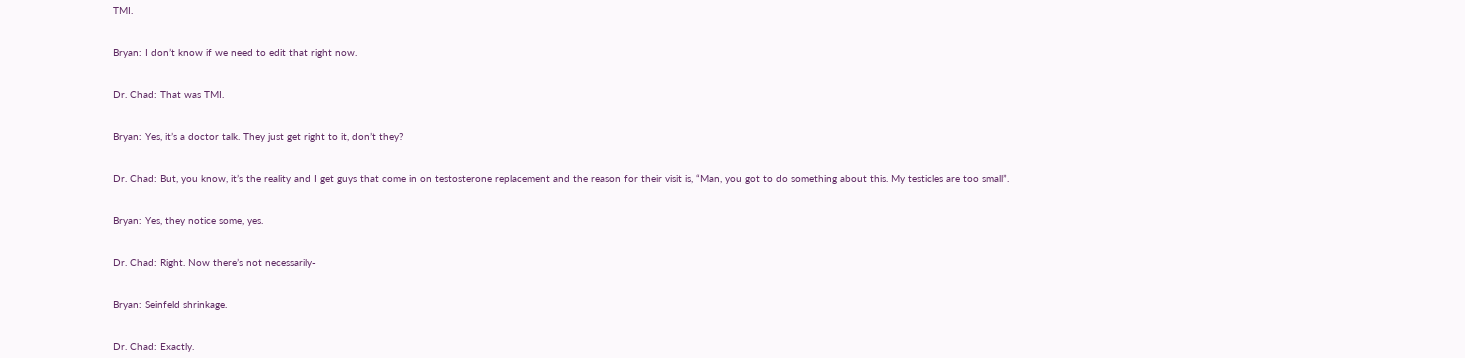TMI.


Bryan: I don’t know if we need to edit that right now.


Dr. Chad: That was TMI.


Bryan: Yes, it’s a doctor talk. They just get right to it, don’t they?


Dr. Chad: But, you know, it’s the reality and I get guys that come in on testosterone replacement and the reason for their visit is, “Man, you got to do something about this. My testicles are too small”.


Bryan: Yes, they notice some, yes.


Dr. Chad: Right. Now there’s not necessarily-


Bryan: Seinfeld shrinkage.


Dr. Chad: Exactly.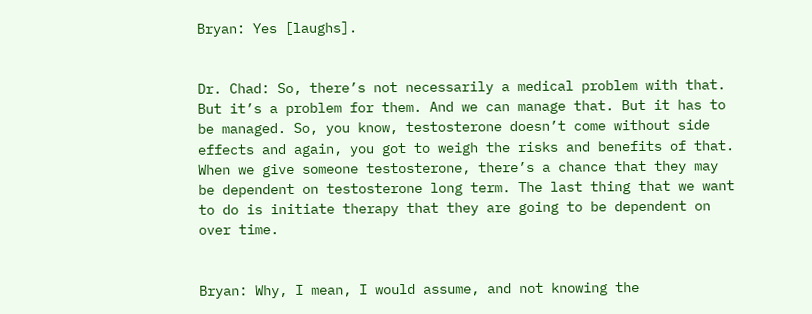Bryan: Yes [laughs].


Dr. Chad: So, there’s not necessarily a medical problem with that. But it’s a problem for them. And we can manage that. But it has to be managed. So, you know, testosterone doesn’t come without side effects and again, you got to weigh the risks and benefits of that. When we give someone testosterone, there’s a chance that they may be dependent on testosterone long term. The last thing that we want to do is initiate therapy that they are going to be dependent on over time.


Bryan: Why, I mean, I would assume, and not knowing the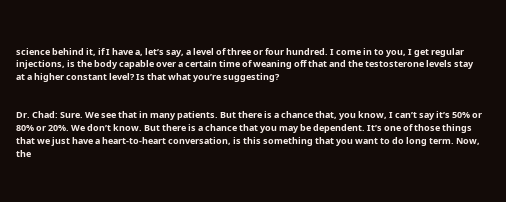science behind it, if I have a, let’s say, a level of three or four hundred. I come in to you, I get regular injections, is the body capable over a certain time of weaning off that and the testosterone levels stay at a higher constant level? Is that what you’re suggesting?


Dr. Chad: Sure. We see that in many patients. But there is a chance that, you know, I can’t say it’s 50% or 80% or 20%. We don’t know. But there is a chance that you may be dependent. It’s one of those things that we just have a heart-to-heart conversation, is this something that you want to do long term. Now, the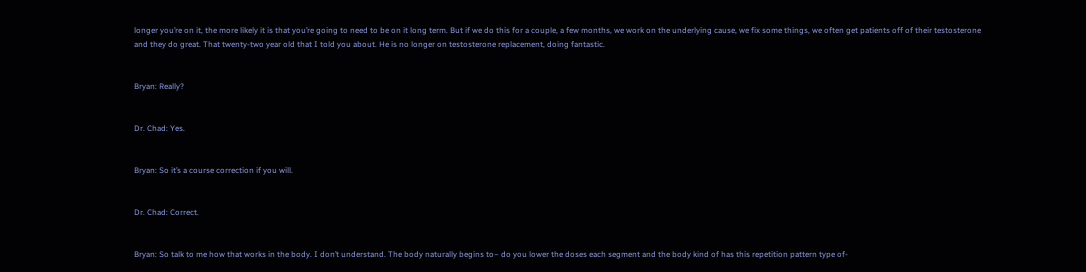longer you’re on it, the more likely it is that you’re going to need to be on it long term. But if we do this for a couple, a few months, we work on the underlying cause, we fix some things, we often get patients off of their testosterone and they do great. That twenty-two year old that I told you about. He is no longer on testosterone replacement, doing fantastic.


Bryan: Really?


Dr. Chad: Yes.


Bryan: So it’s a course correction if you will.


Dr. Chad: Correct.


Bryan: So talk to me how that works in the body. I don’t understand. The body naturally begins to– do you lower the doses each segment and the body kind of has this repetition pattern type of-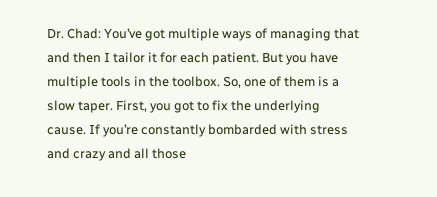Dr. Chad: You’ve got multiple ways of managing that and then I tailor it for each patient. But you have multiple tools in the toolbox. So, one of them is a slow taper. First, you got to fix the underlying cause. If you’re constantly bombarded with stress and crazy and all those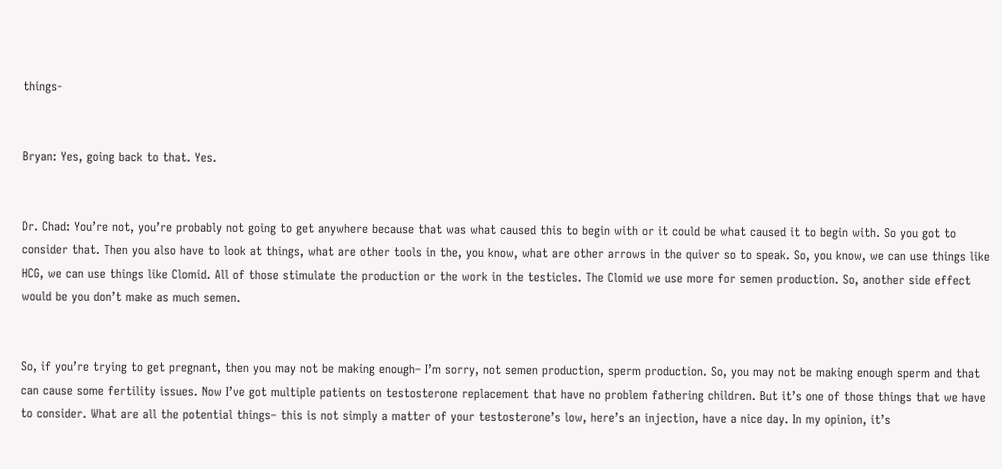things-


Bryan: Yes, going back to that. Yes.


Dr. Chad: You’re not, you’re probably not going to get anywhere because that was what caused this to begin with or it could be what caused it to begin with. So you got to consider that. Then you also have to look at things, what are other tools in the, you know, what are other arrows in the quiver so to speak. So, you know, we can use things like HCG, we can use things like Clomid. All of those stimulate the production or the work in the testicles. The Clomid we use more for semen production. So, another side effect would be you don’t make as much semen.


So, if you’re trying to get pregnant, then you may not be making enough– I’m sorry, not semen production, sperm production. So, you may not be making enough sperm and that can cause some fertility issues. Now I’ve got multiple patients on testosterone replacement that have no problem fathering children. But it’s one of those things that we have to consider. What are all the potential things– this is not simply a matter of your testosterone’s low, here’s an injection, have a nice day. In my opinion, it’s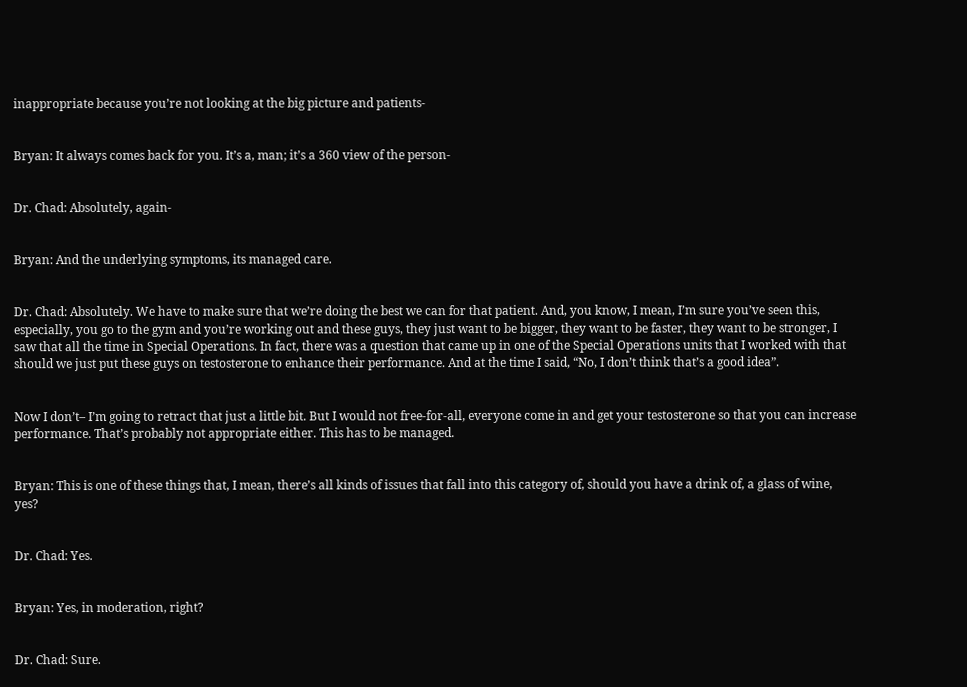inappropriate because you’re not looking at the big picture and patients-


Bryan: It always comes back for you. It’s a, man; it’s a 360 view of the person-


Dr. Chad: Absolutely, again-


Bryan: And the underlying symptoms, its managed care.


Dr. Chad: Absolutely. We have to make sure that we’re doing the best we can for that patient. And, you know, I mean, I’m sure you’ve seen this, especially, you go to the gym and you’re working out and these guys, they just want to be bigger, they want to be faster, they want to be stronger, I saw that all the time in Special Operations. In fact, there was a question that came up in one of the Special Operations units that I worked with that should we just put these guys on testosterone to enhance their performance. And at the time I said, “No, I don’t think that’s a good idea”.


Now I don’t– I’m going to retract that just a little bit. But I would not free-for-all, everyone come in and get your testosterone so that you can increase performance. That’s probably not appropriate either. This has to be managed.


Bryan: This is one of these things that, I mean, there’s all kinds of issues that fall into this category of, should you have a drink of, a glass of wine, yes?


Dr. Chad: Yes.


Bryan: Yes, in moderation, right?


Dr. Chad: Sure.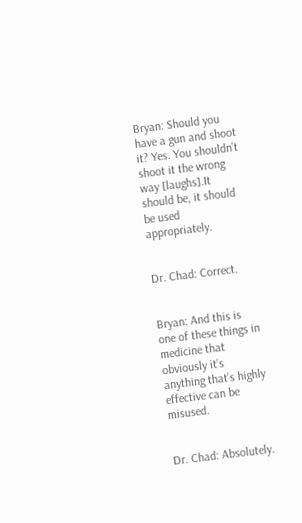Bryan: Should you have a gun and shoot it? Yes. You shouldn’t shoot it the wrong way [laughs].It should be, it should be used appropriately.


Dr. Chad: Correct.


Bryan: And this is one of these things in medicine that obviously it’s anything that’s highly effective can be misused.


Dr. Chad: Absolutely.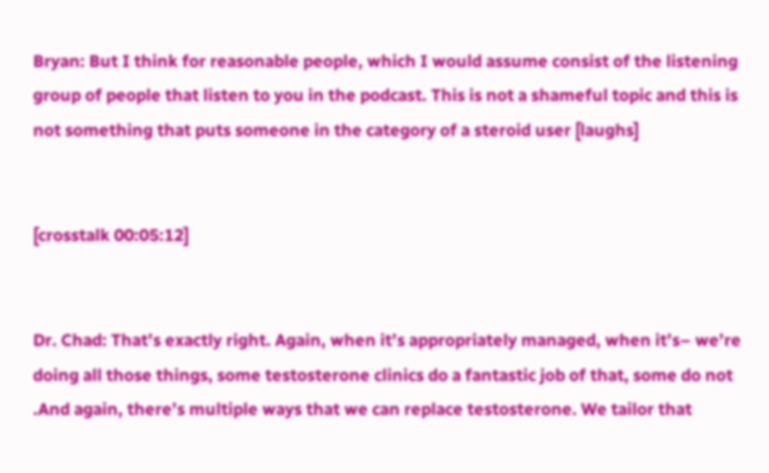Bryan: But I think for reasonable people, which I would assume consist of the listening group of people that listen to you in the podcast. This is not a shameful topic and this is not something that puts someone in the category of a steroid user [laughs]


[crosstalk 00:05:12]


Dr. Chad: That’s exactly right. Again, when it’s appropriately managed, when it’s– we’re doing all those things, some testosterone clinics do a fantastic job of that, some do not .And again, there’s multiple ways that we can replace testosterone. We tailor that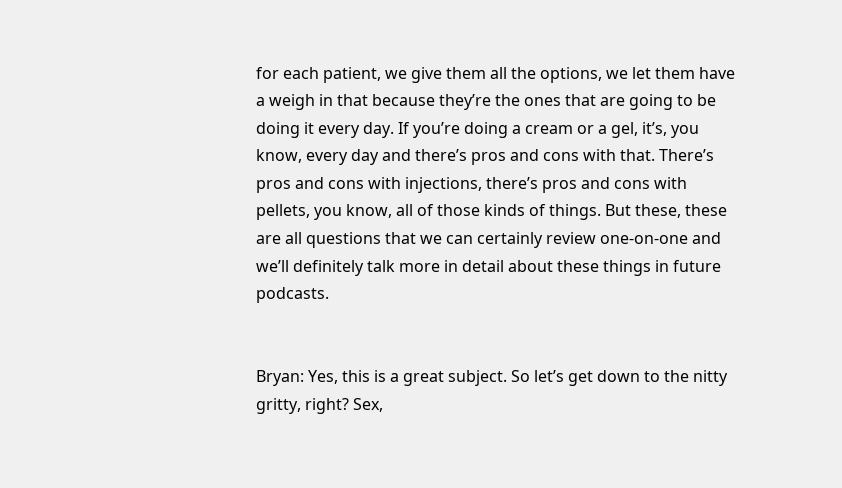for each patient, we give them all the options, we let them have a weigh in that because they’re the ones that are going to be doing it every day. If you’re doing a cream or a gel, it’s, you know, every day and there’s pros and cons with that. There’s pros and cons with injections, there’s pros and cons with pellets, you know, all of those kinds of things. But these, these are all questions that we can certainly review one-on-one and we’ll definitely talk more in detail about these things in future podcasts.


Bryan: Yes, this is a great subject. So let’s get down to the nitty gritty, right? Sex,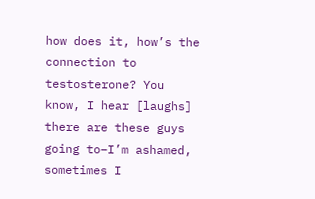how does it, how’s the connection to testosterone? You know, I hear [laughs] there are these guys going to–I’m ashamed, sometimes I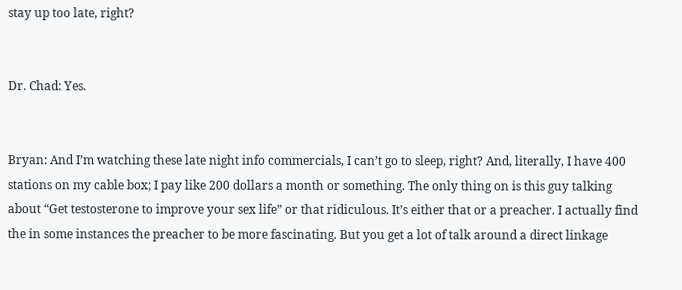stay up too late, right?


Dr. Chad: Yes.


Bryan: And I’m watching these late night info commercials, I can’t go to sleep, right? And, literally, I have 400 stations on my cable box; I pay like 200 dollars a month or something. The only thing on is this guy talking about “Get testosterone to improve your sex life” or that ridiculous. It’s either that or a preacher. I actually find the in some instances the preacher to be more fascinating. But you get a lot of talk around a direct linkage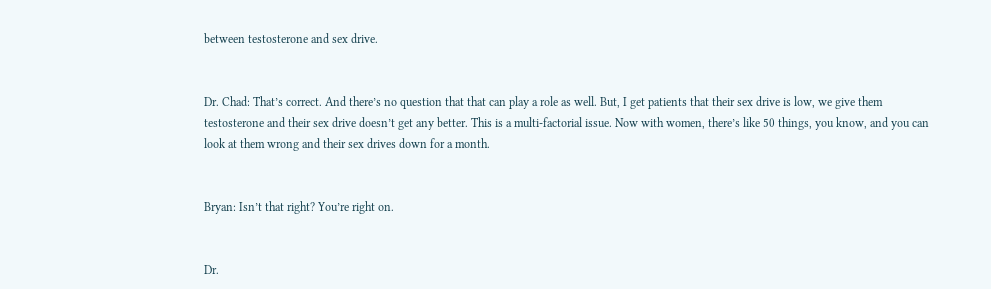between testosterone and sex drive.


Dr. Chad: That’s correct. And there’s no question that that can play a role as well. But, I get patients that their sex drive is low, we give them testosterone and their sex drive doesn’t get any better. This is a multi-factorial issue. Now with women, there’s like 50 things, you know, and you can look at them wrong and their sex drives down for a month.


Bryan: Isn’t that right? You’re right on.


Dr.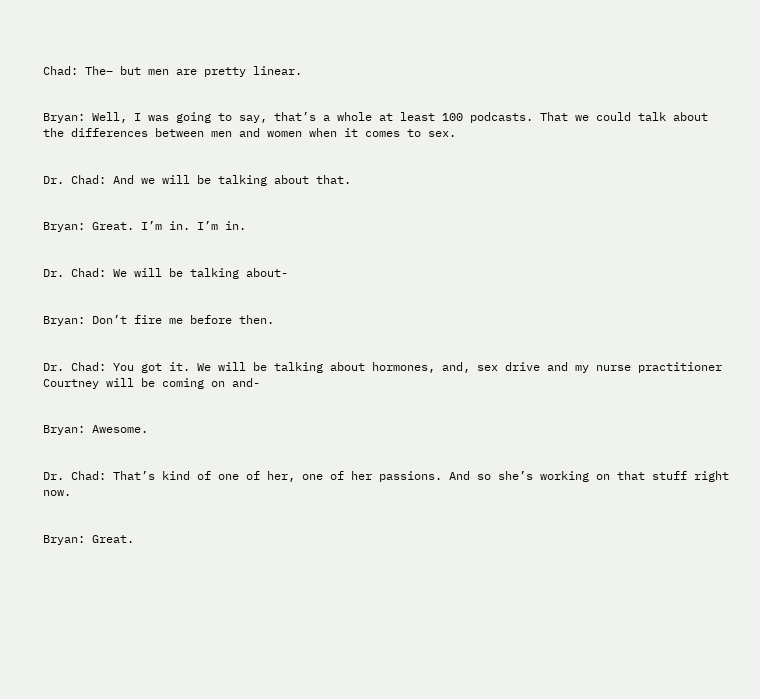Chad: The– but men are pretty linear.


Bryan: Well, I was going to say, that’s a whole at least 100 podcasts. That we could talk about the differences between men and women when it comes to sex.


Dr. Chad: And we will be talking about that.


Bryan: Great. I’m in. I’m in.


Dr. Chad: We will be talking about-


Bryan: Don’t fire me before then.


Dr. Chad: You got it. We will be talking about hormones, and, sex drive and my nurse practitioner Courtney will be coming on and-


Bryan: Awesome.


Dr. Chad: That’s kind of one of her, one of her passions. And so she’s working on that stuff right now.


Bryan: Great.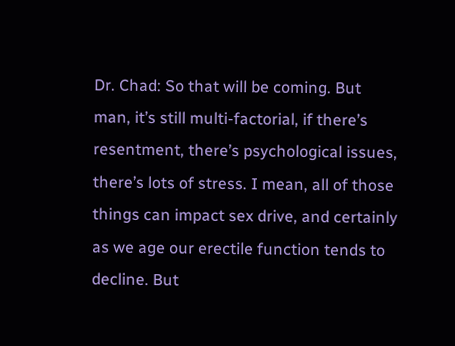Dr. Chad: So that will be coming. But man, it’s still multi-factorial, if there’s resentment, there’s psychological issues, there’s lots of stress. I mean, all of those things can impact sex drive, and certainly as we age our erectile function tends to decline. But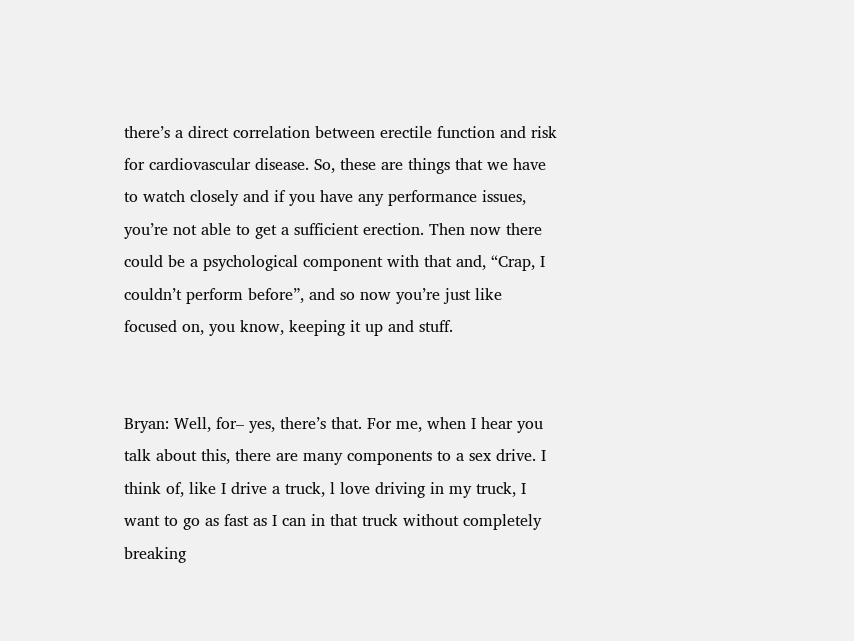there’s a direct correlation between erectile function and risk for cardiovascular disease. So, these are things that we have to watch closely and if you have any performance issues, you’re not able to get a sufficient erection. Then now there could be a psychological component with that and, “Crap, I couldn’t perform before”, and so now you’re just like focused on, you know, keeping it up and stuff.


Bryan: Well, for– yes, there’s that. For me, when I hear you talk about this, there are many components to a sex drive. I think of, like I drive a truck, l love driving in my truck, I want to go as fast as I can in that truck without completely breaking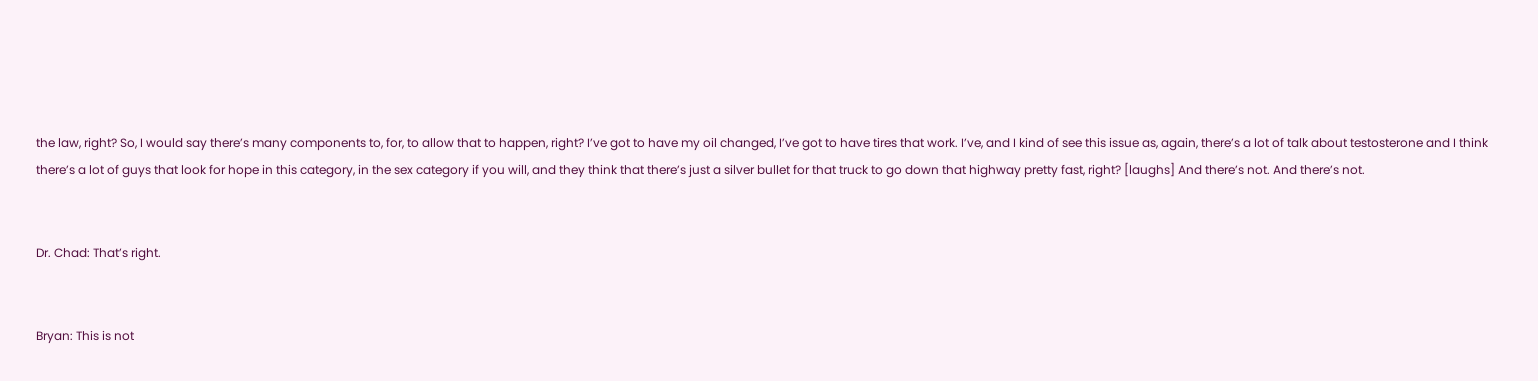the law, right? So, I would say there’s many components to, for, to allow that to happen, right? I’ve got to have my oil changed, I’ve got to have tires that work. I’ve, and I kind of see this issue as, again, there’s a lot of talk about testosterone and I think there’s a lot of guys that look for hope in this category, in the sex category if you will, and they think that there’s just a silver bullet for that truck to go down that highway pretty fast, right? [laughs] And there’s not. And there’s not.


Dr. Chad: That’s right.


Bryan: This is not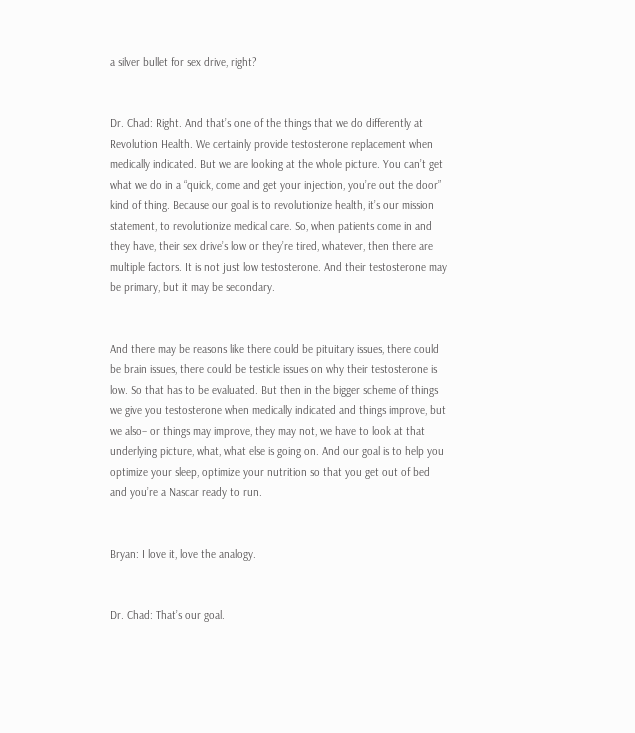a silver bullet for sex drive, right?


Dr. Chad: Right. And that’s one of the things that we do differently at Revolution Health. We certainly provide testosterone replacement when medically indicated. But we are looking at the whole picture. You can’t get what we do in a “quick, come and get your injection, you’re out the door” kind of thing. Because our goal is to revolutionize health, it’s our mission statement, to revolutionize medical care. So, when patients come in and they have, their sex drive’s low or they’re tired, whatever, then there are multiple factors. It is not just low testosterone. And their testosterone may be primary, but it may be secondary.


And there may be reasons like there could be pituitary issues, there could be brain issues, there could be testicle issues on why their testosterone is low. So that has to be evaluated. But then in the bigger scheme of things we give you testosterone when medically indicated and things improve, but we also– or things may improve, they may not, we have to look at that underlying picture, what, what else is going on. And our goal is to help you optimize your sleep, optimize your nutrition so that you get out of bed and you’re a Nascar ready to run.


Bryan: I love it, love the analogy.


Dr. Chad: That’s our goal.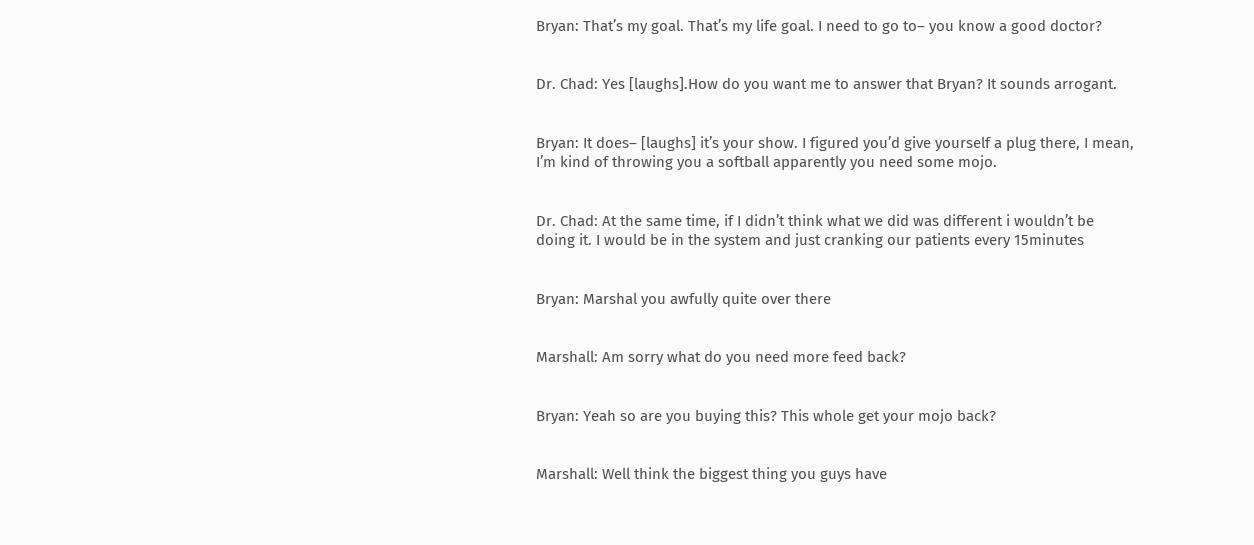Bryan: That’s my goal. That’s my life goal. I need to go to– you know a good doctor?


Dr. Chad: Yes [laughs].How do you want me to answer that Bryan? It sounds arrogant.


Bryan: It does– [laughs] it’s your show. I figured you’d give yourself a plug there, I mean, I’m kind of throwing you a softball apparently you need some mojo.


Dr. Chad: At the same time, if I didn’t think what we did was different i wouldn’t be doing it. I would be in the system and just cranking our patients every 15minutes


Bryan: Marshal you awfully quite over there


Marshall: Am sorry what do you need more feed back?


Bryan: Yeah so are you buying this? This whole get your mojo back?


Marshall: Well think the biggest thing you guys have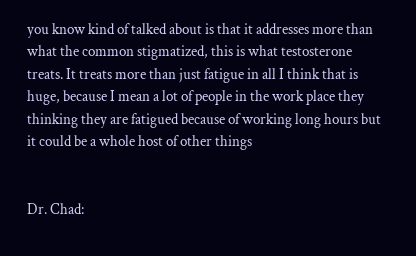you know kind of talked about is that it addresses more than what the common stigmatized, this is what testosterone treats. It treats more than just fatigue in all I think that is huge, because I mean a lot of people in the work place they thinking they are fatigued because of working long hours but it could be a whole host of other things


Dr. Chad: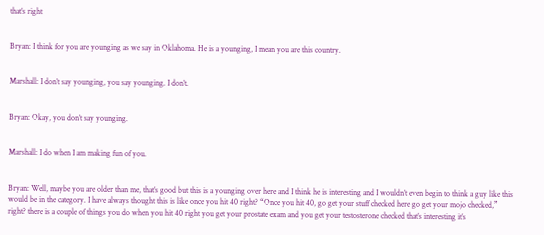that’s right


Bryan: I think for you are younging as we say in Oklahoma. He is a younging, I mean you are this country.


Marshall: I don’t say younging, you say younging. I don’t.


Bryan: Okay, you don’t say younging.


Marshall: I do when I am making fun of you.


Bryan: Well, maybe you are older than me, that’s good but this is a younging over here and I think he is interesting and I wouldn’t even begin to think a guy like this would be in the category. I have always thought this is like once you hit 40 right? “Once you hit 40, go get your stuff checked here go get your mojo checked,” right? there is a couple of things you do when you hit 40 right you get your prostate exam and you get your testosterone checked that’s interesting it’s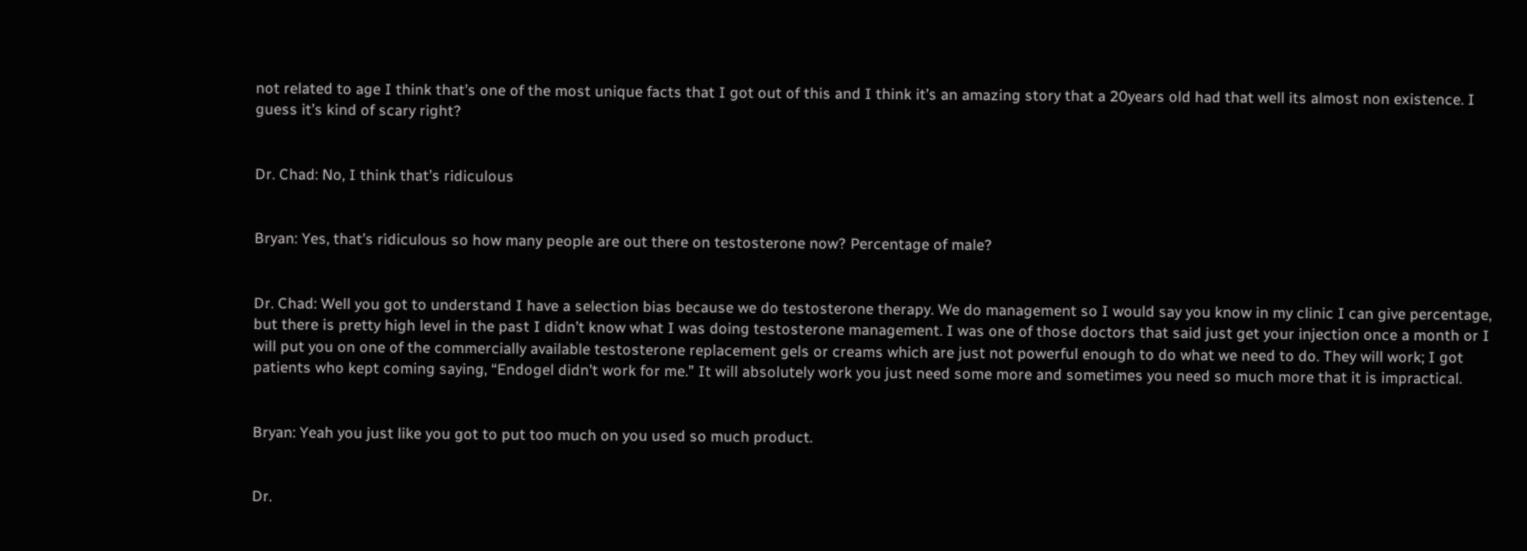not related to age I think that’s one of the most unique facts that I got out of this and I think it’s an amazing story that a 20years old had that well its almost non existence. I guess it’s kind of scary right?


Dr. Chad: No, I think that’s ridiculous


Bryan: Yes, that’s ridiculous so how many people are out there on testosterone now? Percentage of male?


Dr. Chad: Well you got to understand I have a selection bias because we do testosterone therapy. We do management so I would say you know in my clinic I can give percentage, but there is pretty high level in the past I didn’t know what I was doing testosterone management. I was one of those doctors that said just get your injection once a month or I will put you on one of the commercially available testosterone replacement gels or creams which are just not powerful enough to do what we need to do. They will work; I got patients who kept coming saying, “Endogel didn’t work for me.” It will absolutely work you just need some more and sometimes you need so much more that it is impractical.


Bryan: Yeah you just like you got to put too much on you used so much product.


Dr.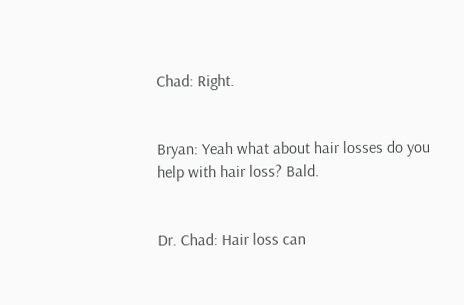Chad: Right.


Bryan: Yeah what about hair losses do you help with hair loss? Bald.


Dr. Chad: Hair loss can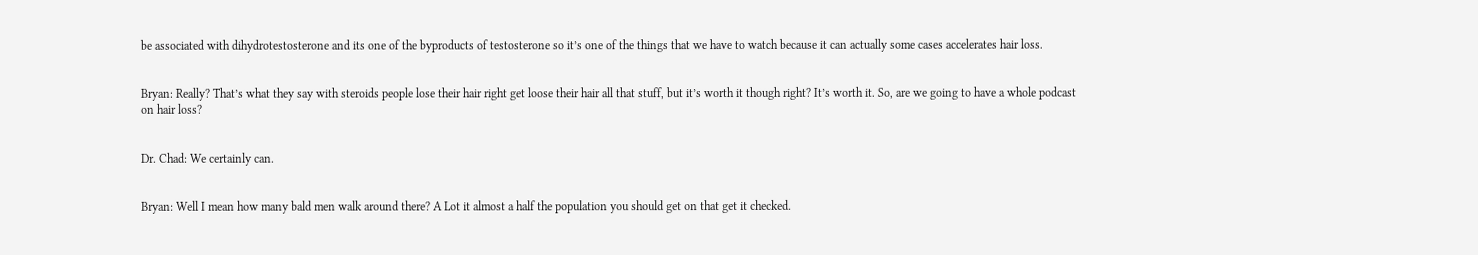be associated with dihydrotestosterone and its one of the byproducts of testosterone so it’s one of the things that we have to watch because it can actually some cases accelerates hair loss.


Bryan: Really? That’s what they say with steroids people lose their hair right get loose their hair all that stuff, but it’s worth it though right? It’s worth it. So, are we going to have a whole podcast on hair loss?


Dr. Chad: We certainly can.


Bryan: Well I mean how many bald men walk around there? A Lot it almost a half the population you should get on that get it checked.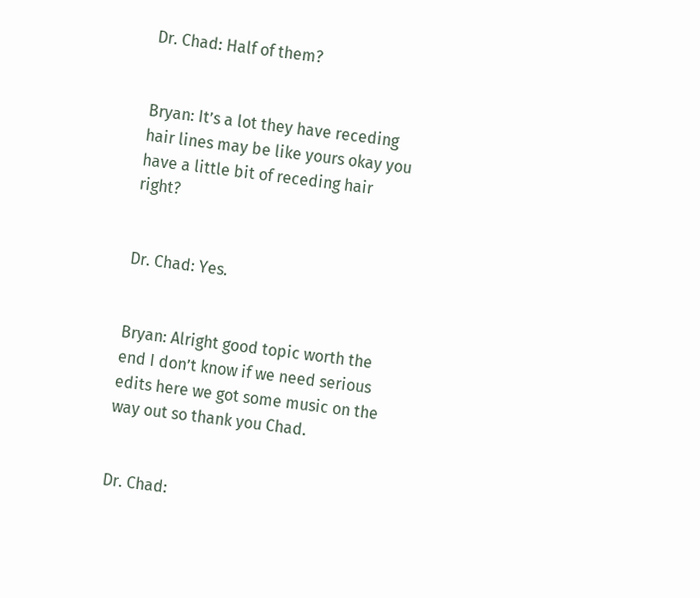Dr. Chad: Half of them?


Bryan: It’s a lot they have receding hair lines may be like yours okay you have a little bit of receding hair right?


Dr. Chad: Yes.


Bryan: Alright good topic worth the end I don’t know if we need serious edits here we got some music on the way out so thank you Chad.


Dr. Chad: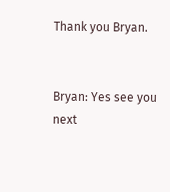Thank you Bryan.


Bryan: Yes see you next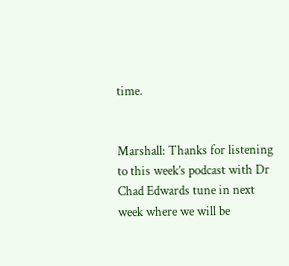time.


Marshall: Thanks for listening to this week’s podcast with Dr Chad Edwards tune in next week where we will be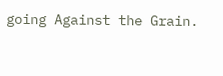going Against the Grain.